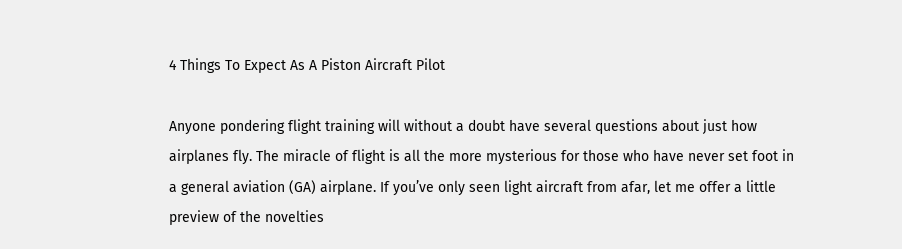4 Things To Expect As A Piston Aircraft Pilot

Anyone pondering flight training will without a doubt have several questions about just how airplanes fly. The miracle of flight is all the more mysterious for those who have never set foot in a general aviation (GA) airplane. If you’ve only seen light aircraft from afar, let me offer a little preview of the novelties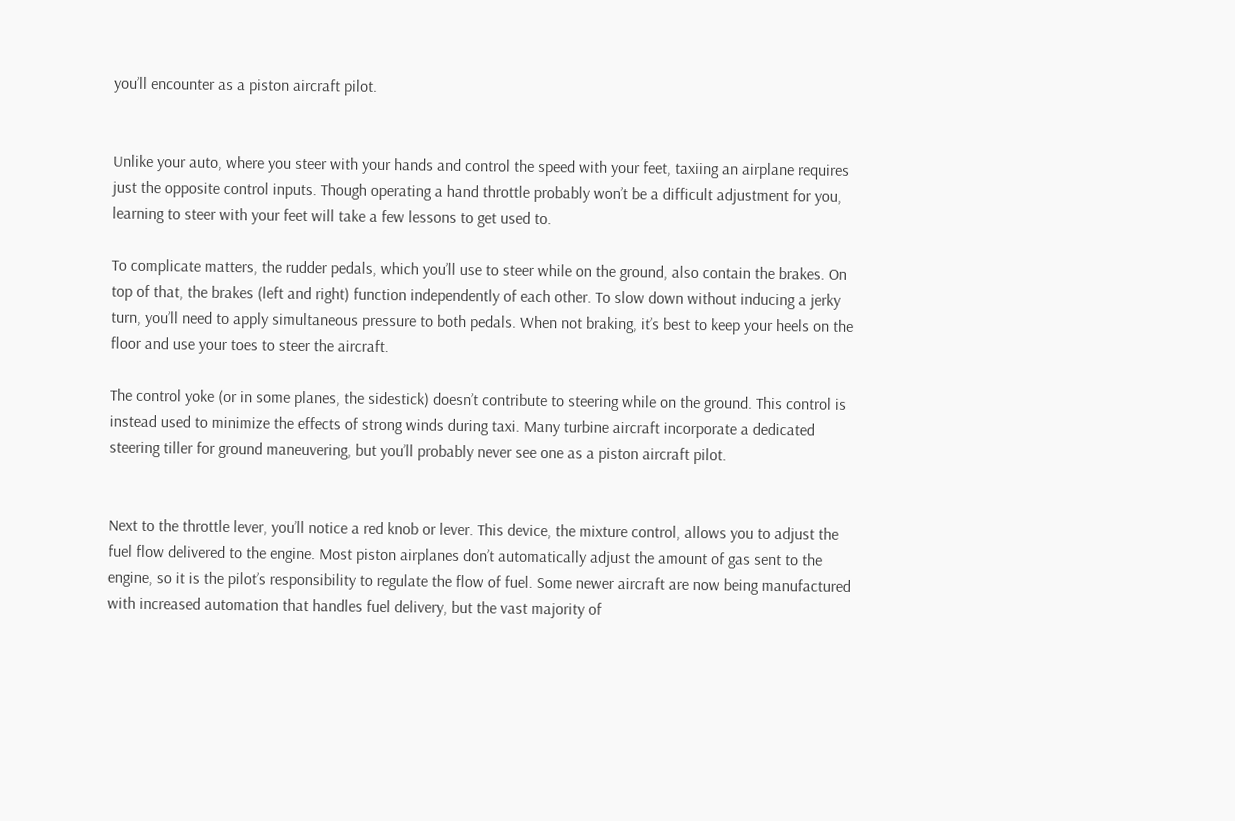you’ll encounter as a piston aircraft pilot.


Unlike your auto, where you steer with your hands and control the speed with your feet, taxiing an airplane requires just the opposite control inputs. Though operating a hand throttle probably won’t be a difficult adjustment for you, learning to steer with your feet will take a few lessons to get used to.

To complicate matters, the rudder pedals, which you’ll use to steer while on the ground, also contain the brakes. On top of that, the brakes (left and right) function independently of each other. To slow down without inducing a jerky turn, you’ll need to apply simultaneous pressure to both pedals. When not braking, it’s best to keep your heels on the floor and use your toes to steer the aircraft.

The control yoke (or in some planes, the sidestick) doesn’t contribute to steering while on the ground. This control is instead used to minimize the effects of strong winds during taxi. Many turbine aircraft incorporate a dedicated steering tiller for ground maneuvering, but you’ll probably never see one as a piston aircraft pilot.


Next to the throttle lever, you’ll notice a red knob or lever. This device, the mixture control, allows you to adjust the fuel flow delivered to the engine. Most piston airplanes don’t automatically adjust the amount of gas sent to the engine, so it is the pilot’s responsibility to regulate the flow of fuel. Some newer aircraft are now being manufactured with increased automation that handles fuel delivery, but the vast majority of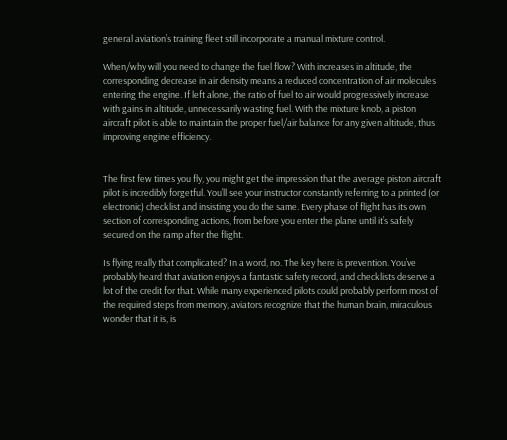general aviation’s training fleet still incorporate a manual mixture control.

When/why will you need to change the fuel flow? With increases in altitude, the corresponding decrease in air density means a reduced concentration of air molecules entering the engine. If left alone, the ratio of fuel to air would progressively increase with gains in altitude, unnecessarily wasting fuel. With the mixture knob, a piston aircraft pilot is able to maintain the proper fuel/air balance for any given altitude, thus improving engine efficiency.


The first few times you fly, you might get the impression that the average piston aircraft pilot is incredibly forgetful. You’ll see your instructor constantly referring to a printed (or electronic) checklist and insisting you do the same. Every phase of flight has its own section of corresponding actions, from before you enter the plane until it’s safely secured on the ramp after the flight.

Is flying really that complicated? In a word, no. The key here is prevention. You’ve probably heard that aviation enjoys a fantastic safety record, and checklists deserve a lot of the credit for that. While many experienced pilots could probably perform most of the required steps from memory, aviators recognize that the human brain, miraculous wonder that it is, is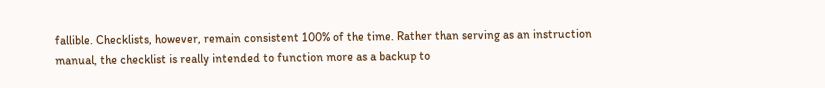fallible. Checklists, however, remain consistent 100% of the time. Rather than serving as an instruction manual, the checklist is really intended to function more as a backup to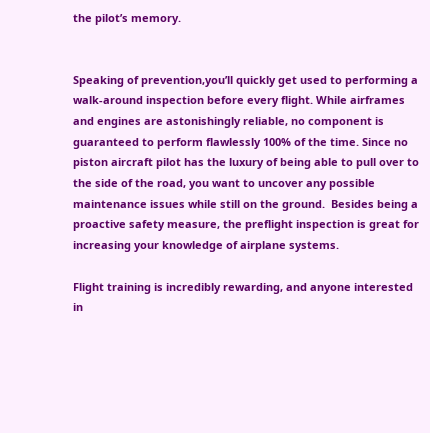the pilot’s memory.


Speaking of prevention,you’ll quickly get used to performing a walk-around inspection before every flight. While airframes and engines are astonishingly reliable, no component is guaranteed to perform flawlessly 100% of the time. Since no piston aircraft pilot has the luxury of being able to pull over to the side of the road, you want to uncover any possible maintenance issues while still on the ground.  Besides being a proactive safety measure, the preflight inspection is great for increasing your knowledge of airplane systems.

Flight training is incredibly rewarding, and anyone interested in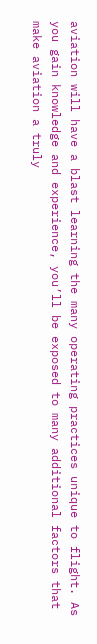aviation will have a blast learning the many operating practices unique to flight. As you gain knowledge and experience, you’ll be exposed to many additional factors that make aviation a truly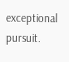exceptional pursuit.